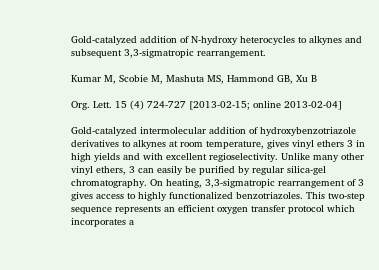Gold-catalyzed addition of N-hydroxy heterocycles to alkynes and subsequent 3,3-sigmatropic rearrangement.

Kumar M, Scobie M, Mashuta MS, Hammond GB, Xu B

Org. Lett. 15 (4) 724-727 [2013-02-15; online 2013-02-04]

Gold-catalyzed intermolecular addition of hydroxybenzotriazole derivatives to alkynes at room temperature, gives vinyl ethers 3 in high yields and with excellent regioselectivity. Unlike many other vinyl ethers, 3 can easily be purified by regular silica-gel chromatography. On heating, 3,3-sigmatropic rearrangement of 3 gives access to highly functionalized benzotriazoles. This two-step sequence represents an efficient oxygen transfer protocol which incorporates a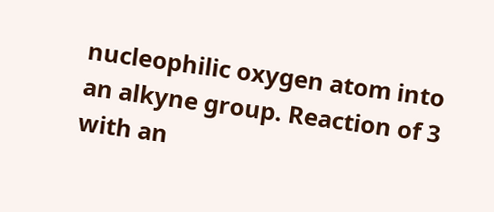nucleophilic oxygen atom into an alkyne group. Reaction of 3 with an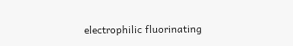electrophilic fluorinating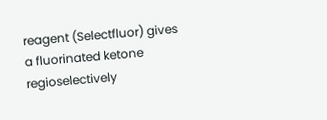reagent (Selectfluor) gives a fluorinated ketone regioselectively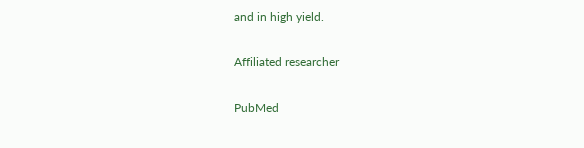and in high yield.

Affiliated researcher

PubMed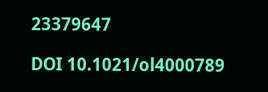23379647

DOI 10.1021/ol4000789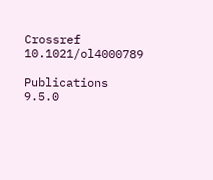Crossref 10.1021/ol4000789

Publications 9.5.0